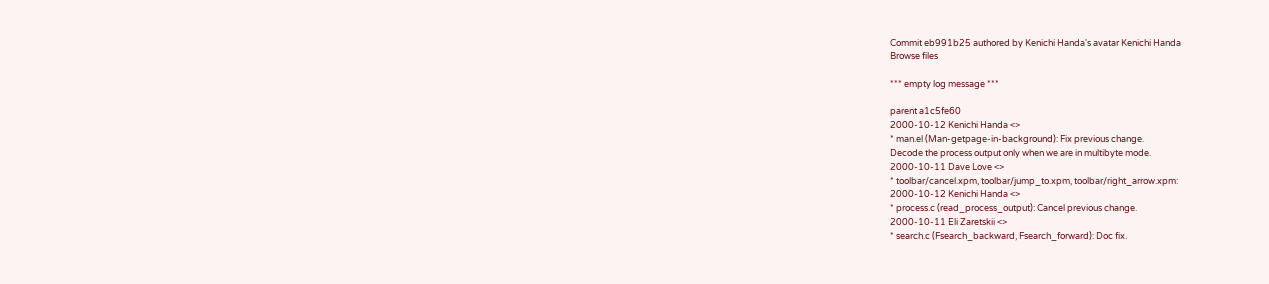Commit eb991b25 authored by Kenichi Handa's avatar Kenichi Handa
Browse files

*** empty log message ***

parent a1c5fe60
2000-10-12 Kenichi Handa <>
* man.el (Man-getpage-in-background): Fix previous change.
Decode the process output only when we are in multibyte mode.
2000-10-11 Dave Love <>
* toolbar/cancel.xpm, toolbar/jump_to.xpm, toolbar/right_arrow.xpm:
2000-10-12 Kenichi Handa <>
* process.c (read_process_output): Cancel previous change.
2000-10-11 Eli Zaretskii <>
* search.c (Fsearch_backward, Fsearch_forward): Doc fix.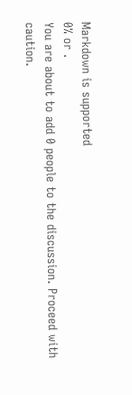Markdown is supported
0% or .
You are about to add 0 people to the discussion. Proceed with caution.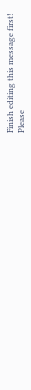Finish editing this message first!
Please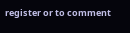register or to comment